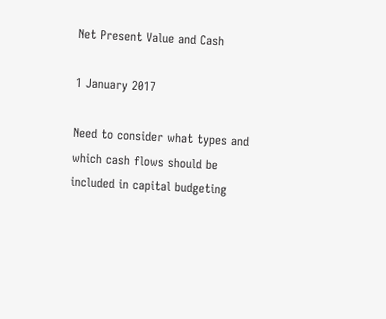Net Present Value and Cash

1 January 2017

Need to consider what types and which cash flows should be included in capital budgeting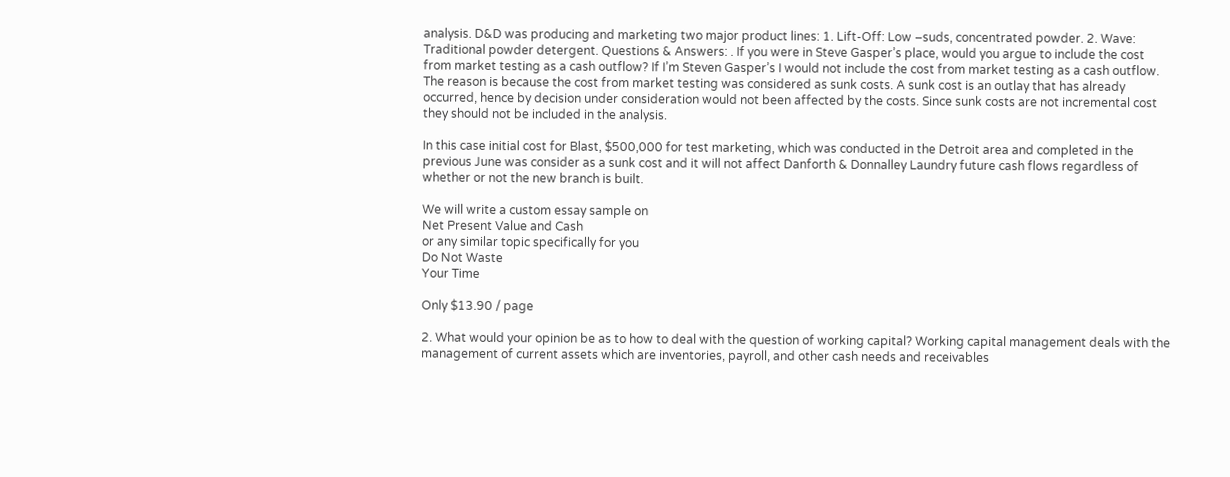analysis. D&D was producing and marketing two major product lines: 1. Lift-Off: Low –suds, concentrated powder. 2. Wave: Traditional powder detergent. Questions & Answers: . If you were in Steve Gasper’s place, would you argue to include the cost from market testing as a cash outflow? If I’m Steven Gasper’s I would not include the cost from market testing as a cash outflow. The reason is because the cost from market testing was considered as sunk costs. A sunk cost is an outlay that has already occurred, hence by decision under consideration would not been affected by the costs. Since sunk costs are not incremental cost they should not be included in the analysis.

In this case initial cost for Blast, $500,000 for test marketing, which was conducted in the Detroit area and completed in the previous June was consider as a sunk cost and it will not affect Danforth & Donnalley Laundry future cash flows regardless of whether or not the new branch is built.

We will write a custom essay sample on
Net Present Value and Cash
or any similar topic specifically for you
Do Not Waste
Your Time

Only $13.90 / page

2. What would your opinion be as to how to deal with the question of working capital? Working capital management deals with the management of current assets which are inventories, payroll, and other cash needs and receivables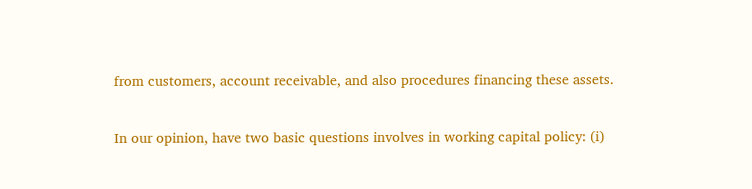from customers, account receivable, and also procedures financing these assets.

In our opinion, have two basic questions involves in working capital policy: (i)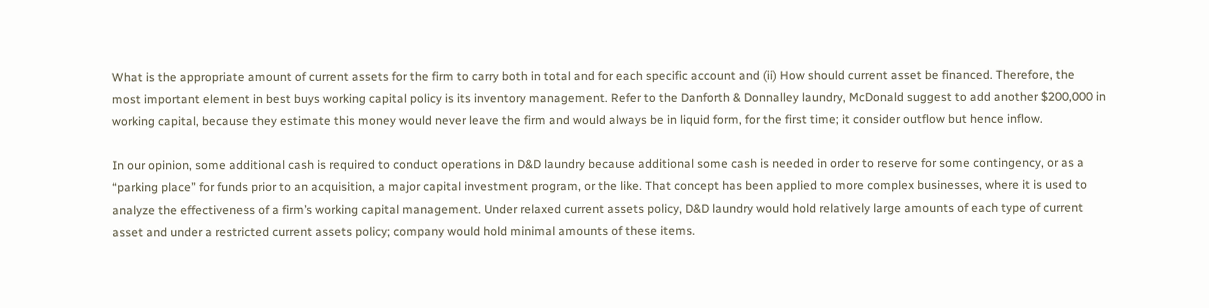What is the appropriate amount of current assets for the firm to carry both in total and for each specific account and (ii) How should current asset be financed. Therefore, the most important element in best buys working capital policy is its inventory management. Refer to the Danforth & Donnalley laundry, McDonald suggest to add another $200,000 in working capital, because they estimate this money would never leave the firm and would always be in liquid form, for the first time; it consider outflow but hence inflow.

In our opinion, some additional cash is required to conduct operations in D&D laundry because additional some cash is needed in order to reserve for some contingency, or as a “parking place” for funds prior to an acquisition, a major capital investment program, or the like. That concept has been applied to more complex businesses, where it is used to analyze the effectiveness of a firm’s working capital management. Under relaxed current assets policy, D&D laundry would hold relatively large amounts of each type of current asset and under a restricted current assets policy; company would hold minimal amounts of these items.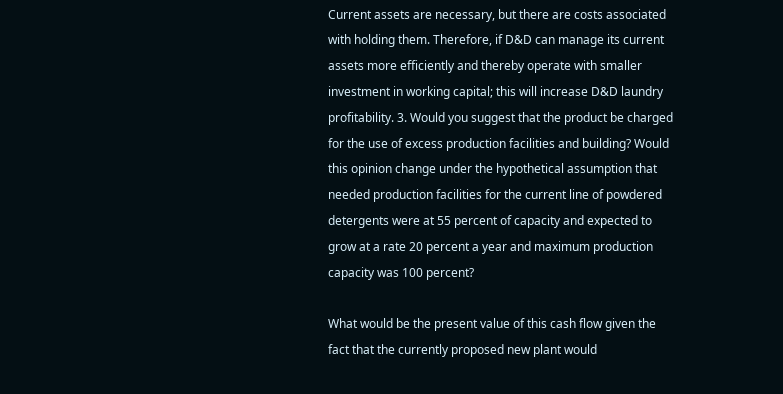Current assets are necessary, but there are costs associated with holding them. Therefore, if D&D can manage its current assets more efficiently and thereby operate with smaller investment in working capital; this will increase D&D laundry profitability. 3. Would you suggest that the product be charged for the use of excess production facilities and building? Would this opinion change under the hypothetical assumption that needed production facilities for the current line of powdered detergents were at 55 percent of capacity and expected to grow at a rate 20 percent a year and maximum production capacity was 100 percent?

What would be the present value of this cash flow given the fact that the currently proposed new plant would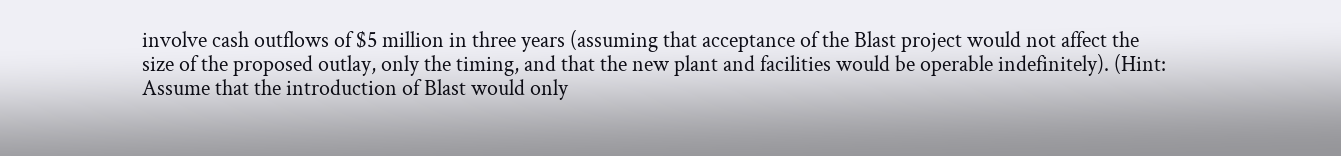involve cash outflows of $5 million in three years (assuming that acceptance of the Blast project would not affect the size of the proposed outlay, only the timing, and that the new plant and facilities would be operable indefinitely). (Hint: Assume that the introduction of Blast would only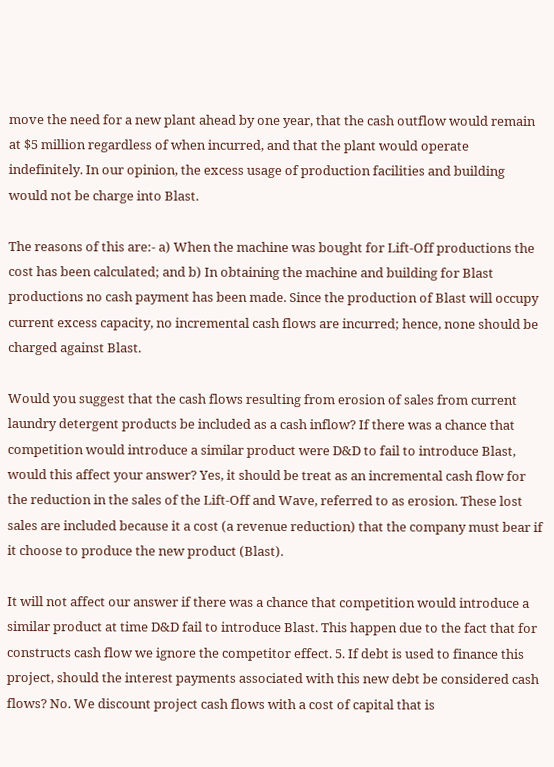move the need for a new plant ahead by one year, that the cash outflow would remain at $5 million regardless of when incurred, and that the plant would operate indefinitely. In our opinion, the excess usage of production facilities and building would not be charge into Blast.

The reasons of this are:- a) When the machine was bought for Lift-Off productions the cost has been calculated; and b) In obtaining the machine and building for Blast productions no cash payment has been made. Since the production of Blast will occupy current excess capacity, no incremental cash flows are incurred; hence, none should be charged against Blast.

Would you suggest that the cash flows resulting from erosion of sales from current laundry detergent products be included as a cash inflow? If there was a chance that competition would introduce a similar product were D&D to fail to introduce Blast, would this affect your answer? Yes, it should be treat as an incremental cash flow for the reduction in the sales of the Lift-Off and Wave, referred to as erosion. These lost sales are included because it a cost (a revenue reduction) that the company must bear if it choose to produce the new product (Blast).

It will not affect our answer if there was a chance that competition would introduce a similar product at time D&D fail to introduce Blast. This happen due to the fact that for constructs cash flow we ignore the competitor effect. 5. If debt is used to finance this project, should the interest payments associated with this new debt be considered cash flows? No. We discount project cash flows with a cost of capital that is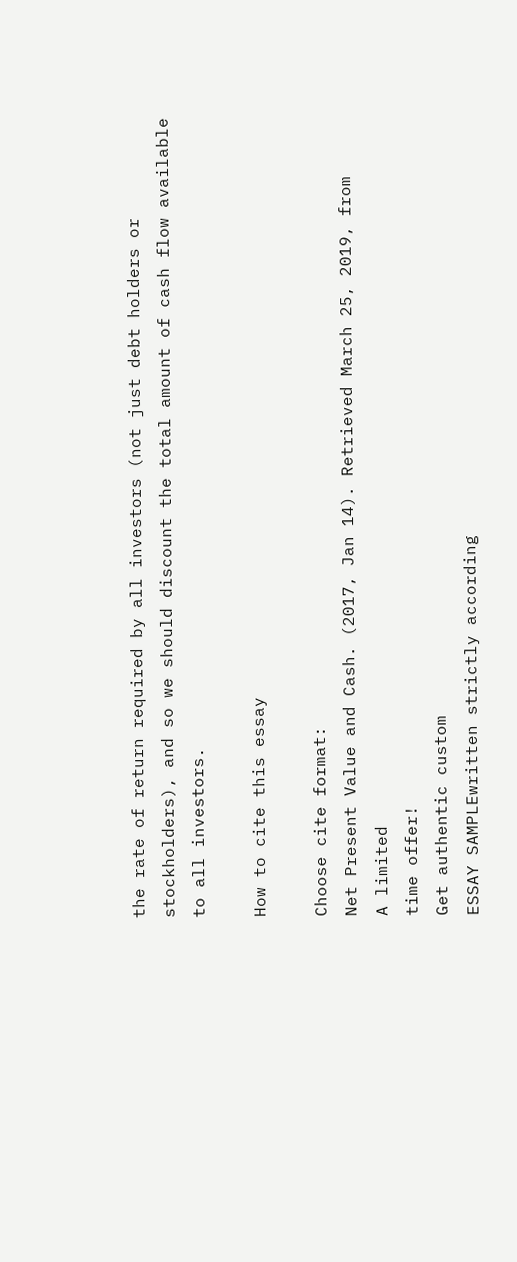the rate of return required by all investors (not just debt holders or stockholders), and so we should discount the total amount of cash flow available to all investors.

How to cite this essay

Choose cite format:
Net Present Value and Cash. (2017, Jan 14). Retrieved March 25, 2019, from
A limited
time offer!
Get authentic custom
ESSAY SAMPLEwritten strictly according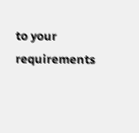to your requirements